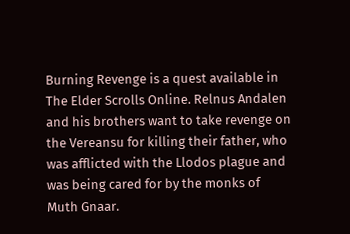Burning Revenge is a quest available in The Elder Scrolls Online. Relnus Andalen and his brothers want to take revenge on the Vereansu for killing their father, who was afflicted with the Llodos plague and was being cared for by the monks of Muth Gnaar.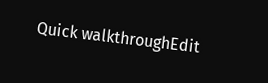Quick walkthroughEdit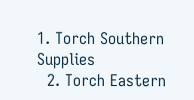1. Torch Southern Supplies
  2. Torch Eastern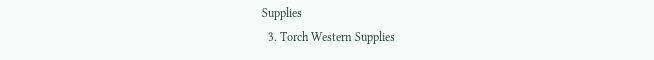Supplies
  3. Torch Western Supplies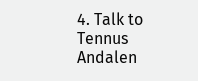4. Talk to Tennus Andalen